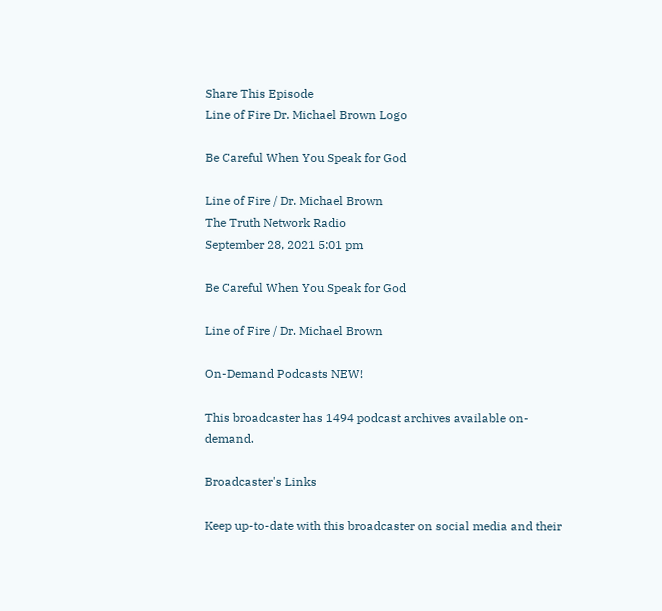Share This Episode
Line of Fire Dr. Michael Brown Logo

Be Careful When You Speak for God

Line of Fire / Dr. Michael Brown
The Truth Network Radio
September 28, 2021 5:01 pm

Be Careful When You Speak for God

Line of Fire / Dr. Michael Brown

On-Demand Podcasts NEW!

This broadcaster has 1494 podcast archives available on-demand.

Broadcaster's Links

Keep up-to-date with this broadcaster on social media and their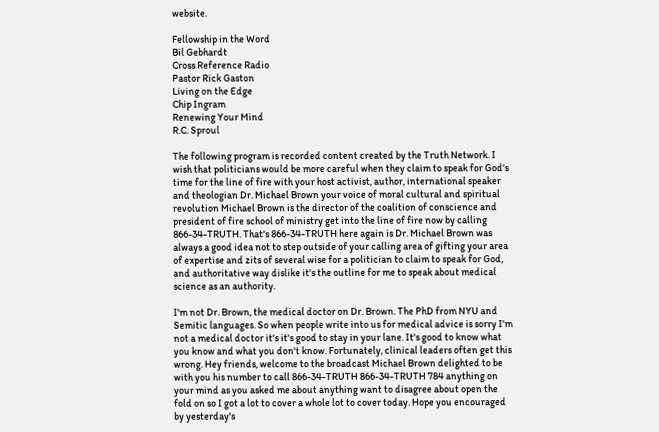website.

Fellowship in the Word
Bil Gebhardt
Cross Reference Radio
Pastor Rick Gaston
Living on the Edge
Chip Ingram
Renewing Your Mind
R.C. Sproul

The following program is recorded content created by the Truth Network. I wish that politicians would be more careful when they claim to speak for God's time for the line of fire with your host activist, author, international speaker and theologian Dr. Michael Brown your voice of moral cultural and spiritual revolution Michael Brown is the director of the coalition of conscience and president of fire school of ministry get into the line of fire now by calling 866-34-TRUTH. That's 866-34-TRUTH here again is Dr. Michael Brown was always a good idea not to step outside of your calling area of gifting your area of expertise and zits of several wise for a politician to claim to speak for God, and authoritative way dislike it's the outline for me to speak about medical science as an authority.

I'm not Dr. Brown, the medical doctor on Dr. Brown. The PhD from NYU and Semitic languages. So when people write into us for medical advice is sorry I'm not a medical doctor it's it's good to stay in your lane. It's good to know what you know and what you don't know. Fortunately, clinical leaders often get this wrong. Hey friends, welcome to the broadcast Michael Brown delighted to be with you his number to call 866-34-TRUTH 866-34-TRUTH 784 anything on your mind as you asked me about anything want to disagree about open the fold on so I got a lot to cover a whole lot to cover today. Hope you encouraged by yesterday's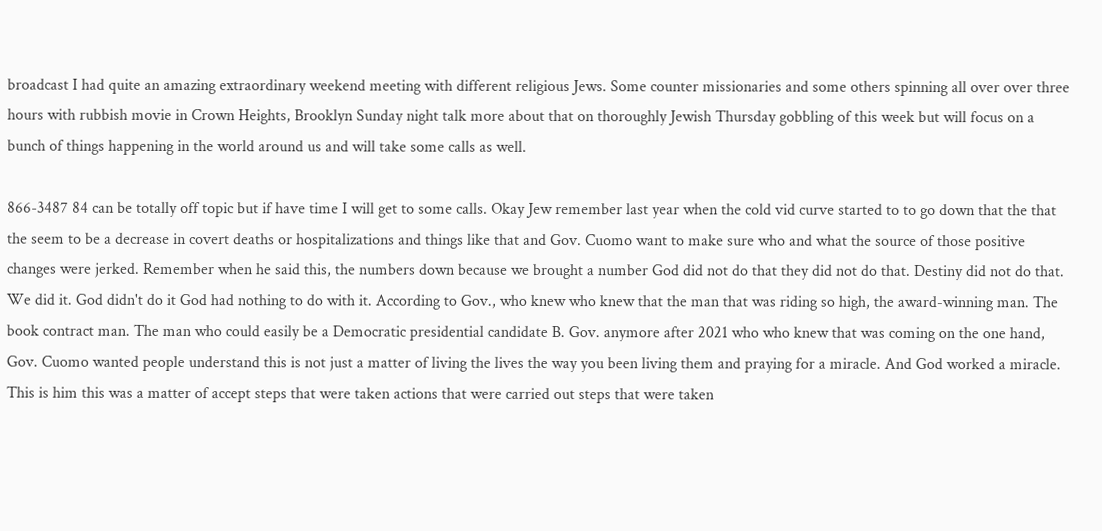broadcast I had quite an amazing extraordinary weekend meeting with different religious Jews. Some counter missionaries and some others spinning all over over three hours with rubbish movie in Crown Heights, Brooklyn Sunday night talk more about that on thoroughly Jewish Thursday gobbling of this week but will focus on a bunch of things happening in the world around us and will take some calls as well.

866-3487 84 can be totally off topic but if have time I will get to some calls. Okay Jew remember last year when the cold vid curve started to to go down that the that the seem to be a decrease in covert deaths or hospitalizations and things like that and Gov. Cuomo want to make sure who and what the source of those positive changes were jerked. Remember when he said this, the numbers down because we brought a number God did not do that they did not do that. Destiny did not do that. We did it. God didn't do it God had nothing to do with it. According to Gov., who knew who knew that the man that was riding so high, the award-winning man. The book contract man. The man who could easily be a Democratic presidential candidate B. Gov. anymore after 2021 who who knew that was coming on the one hand, Gov. Cuomo wanted people understand this is not just a matter of living the lives the way you been living them and praying for a miracle. And God worked a miracle. This is him this was a matter of accept steps that were taken actions that were carried out steps that were taken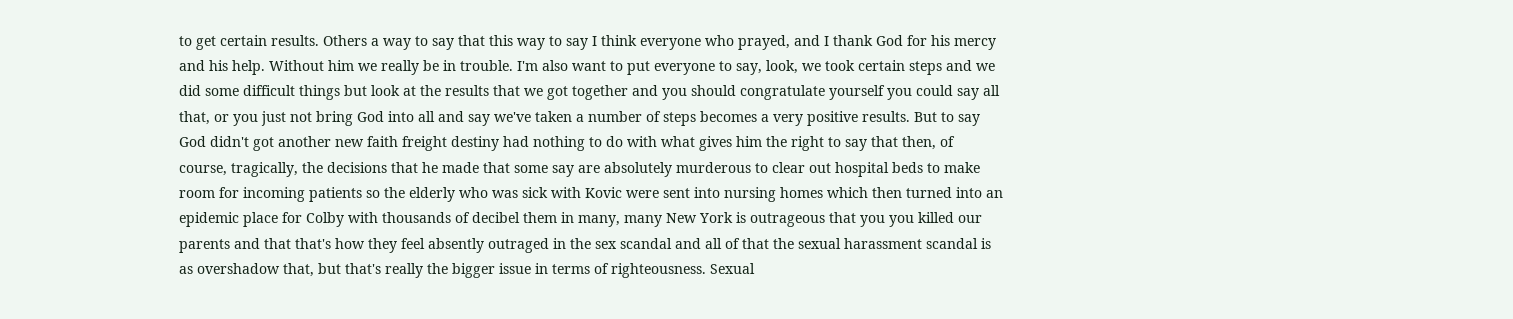to get certain results. Others a way to say that this way to say I think everyone who prayed, and I thank God for his mercy and his help. Without him we really be in trouble. I'm also want to put everyone to say, look, we took certain steps and we did some difficult things but look at the results that we got together and you should congratulate yourself you could say all that, or you just not bring God into all and say we've taken a number of steps becomes a very positive results. But to say God didn't got another new faith freight destiny had nothing to do with what gives him the right to say that then, of course, tragically, the decisions that he made that some say are absolutely murderous to clear out hospital beds to make room for incoming patients so the elderly who was sick with Kovic were sent into nursing homes which then turned into an epidemic place for Colby with thousands of decibel them in many, many New York is outrageous that you you killed our parents and that that's how they feel absently outraged in the sex scandal and all of that the sexual harassment scandal is as overshadow that, but that's really the bigger issue in terms of righteousness. Sexual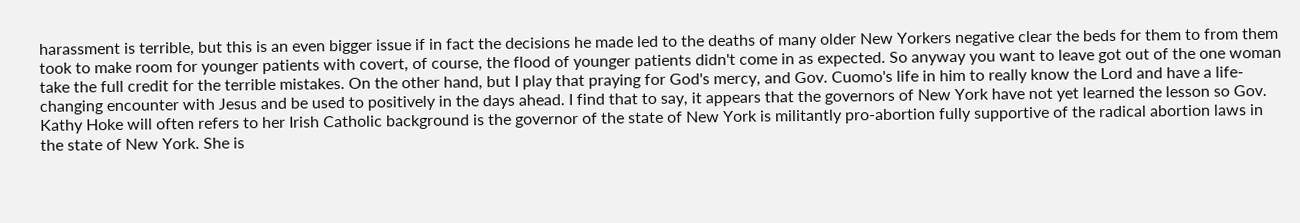harassment is terrible, but this is an even bigger issue if in fact the decisions he made led to the deaths of many older New Yorkers negative clear the beds for them to from them took to make room for younger patients with covert, of course, the flood of younger patients didn't come in as expected. So anyway you want to leave got out of the one woman take the full credit for the terrible mistakes. On the other hand, but I play that praying for God's mercy, and Gov. Cuomo's life in him to really know the Lord and have a life-changing encounter with Jesus and be used to positively in the days ahead. I find that to say, it appears that the governors of New York have not yet learned the lesson so Gov. Kathy Hoke will often refers to her Irish Catholic background is the governor of the state of New York is militantly pro-abortion fully supportive of the radical abortion laws in the state of New York. She is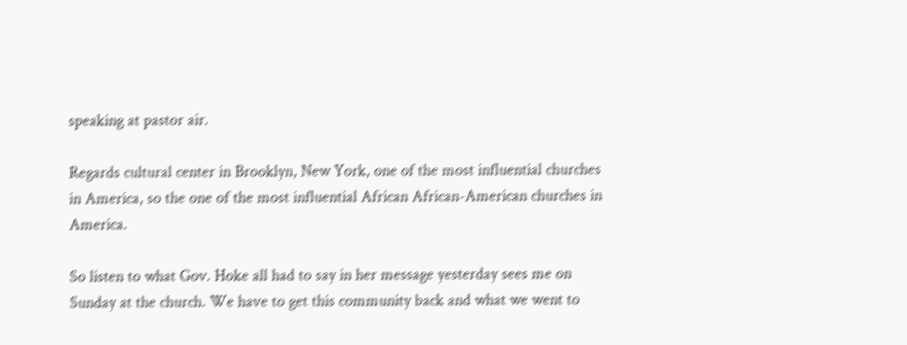speaking at pastor air.

Regards cultural center in Brooklyn, New York, one of the most influential churches in America, so the one of the most influential African African-American churches in America.

So listen to what Gov. Hoke all had to say in her message yesterday sees me on Sunday at the church. We have to get this community back and what we went to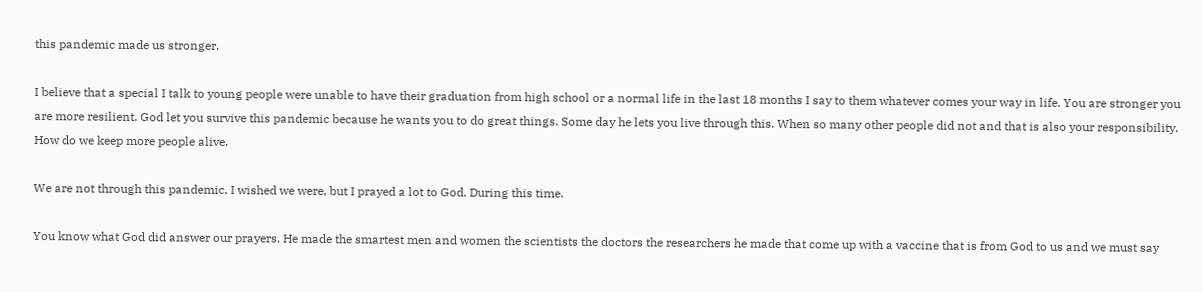this pandemic made us stronger.

I believe that a special I talk to young people were unable to have their graduation from high school or a normal life in the last 18 months I say to them whatever comes your way in life. You are stronger you are more resilient. God let you survive this pandemic because he wants you to do great things. Some day he lets you live through this. When so many other people did not and that is also your responsibility. How do we keep more people alive.

We are not through this pandemic. I wished we were, but I prayed a lot to God. During this time.

You know what God did answer our prayers. He made the smartest men and women the scientists the doctors the researchers he made that come up with a vaccine that is from God to us and we must say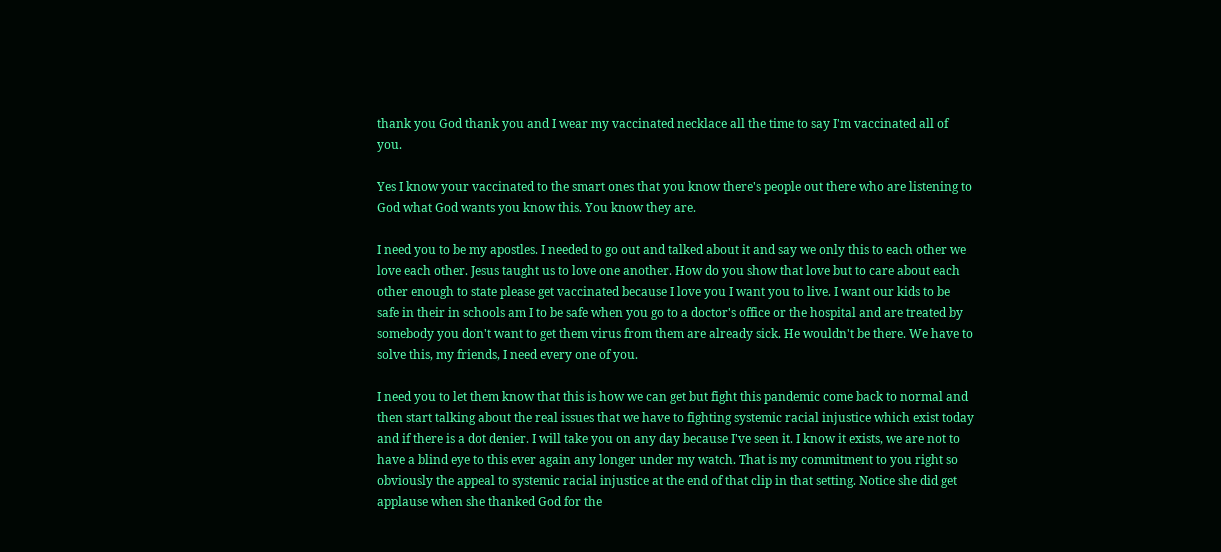thank you God thank you and I wear my vaccinated necklace all the time to say I'm vaccinated all of you.

Yes I know your vaccinated to the smart ones that you know there's people out there who are listening to God what God wants you know this. You know they are.

I need you to be my apostles. I needed to go out and talked about it and say we only this to each other we love each other. Jesus taught us to love one another. How do you show that love but to care about each other enough to state please get vaccinated because I love you I want you to live. I want our kids to be safe in their in schools am I to be safe when you go to a doctor's office or the hospital and are treated by somebody you don't want to get them virus from them are already sick. He wouldn't be there. We have to solve this, my friends, I need every one of you.

I need you to let them know that this is how we can get but fight this pandemic come back to normal and then start talking about the real issues that we have to fighting systemic racial injustice which exist today and if there is a dot denier. I will take you on any day because I've seen it. I know it exists, we are not to have a blind eye to this ever again any longer under my watch. That is my commitment to you right so obviously the appeal to systemic racial injustice at the end of that clip in that setting. Notice she did get applause when she thanked God for the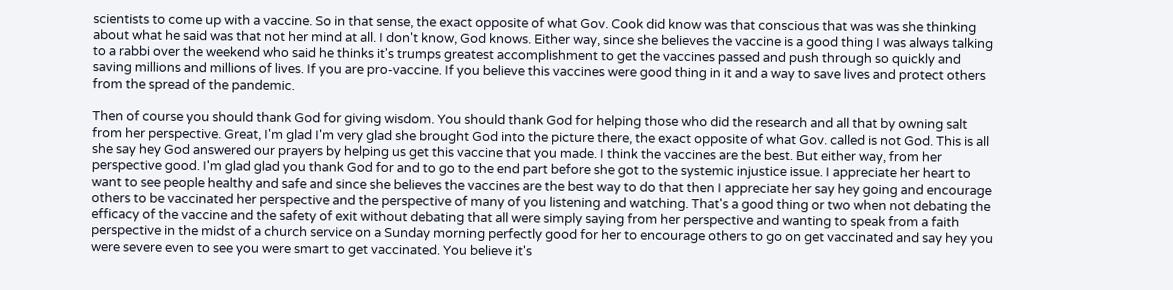scientists to come up with a vaccine. So in that sense, the exact opposite of what Gov. Cook did know was that conscious that was was she thinking about what he said was that not her mind at all. I don't know, God knows. Either way, since she believes the vaccine is a good thing I was always talking to a rabbi over the weekend who said he thinks it's trumps greatest accomplishment to get the vaccines passed and push through so quickly and saving millions and millions of lives. If you are pro-vaccine. If you believe this vaccines were good thing in it and a way to save lives and protect others from the spread of the pandemic.

Then of course you should thank God for giving wisdom. You should thank God for helping those who did the research and all that by owning salt from her perspective. Great, I'm glad I'm very glad she brought God into the picture there, the exact opposite of what Gov. called is not God. This is all she say hey God answered our prayers by helping us get this vaccine that you made. I think the vaccines are the best. But either way, from her perspective good. I'm glad glad you thank God for and to go to the end part before she got to the systemic injustice issue. I appreciate her heart to want to see people healthy and safe and since she believes the vaccines are the best way to do that then I appreciate her say hey going and encourage others to be vaccinated her perspective and the perspective of many of you listening and watching. That's a good thing or two when not debating the efficacy of the vaccine and the safety of exit without debating that all were simply saying from her perspective and wanting to speak from a faith perspective in the midst of a church service on a Sunday morning perfectly good for her to encourage others to go on get vaccinated and say hey you were severe even to see you were smart to get vaccinated. You believe it's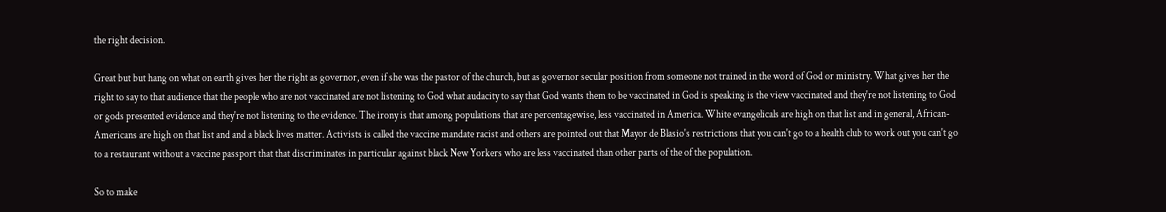the right decision.

Great but but hang on what on earth gives her the right as governor, even if she was the pastor of the church, but as governor secular position from someone not trained in the word of God or ministry. What gives her the right to say to that audience that the people who are not vaccinated are not listening to God what audacity to say that God wants them to be vaccinated in God is speaking is the view vaccinated and they're not listening to God or gods presented evidence and they're not listening to the evidence. The irony is that among populations that are percentagewise, less vaccinated in America. White evangelicals are high on that list and in general, African-Americans are high on that list and and a black lives matter. Activists is called the vaccine mandate racist and others are pointed out that Mayor de Blasio's restrictions that you can't go to a health club to work out you can't go to a restaurant without a vaccine passport that that discriminates in particular against black New Yorkers who are less vaccinated than other parts of the of the population.

So to make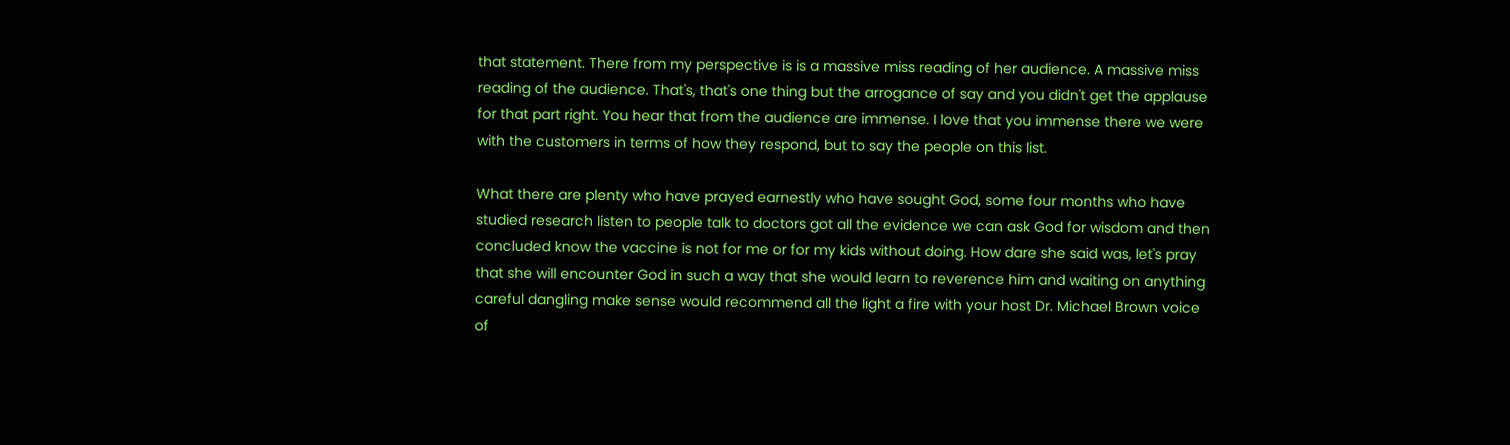that statement. There from my perspective is is a massive miss reading of her audience. A massive miss reading of the audience. That's, that's one thing but the arrogance of say and you didn't get the applause for that part right. You hear that from the audience are immense. I love that you immense there we were with the customers in terms of how they respond, but to say the people on this list.

What there are plenty who have prayed earnestly who have sought God, some four months who have studied research listen to people talk to doctors got all the evidence we can ask God for wisdom and then concluded know the vaccine is not for me or for my kids without doing. How dare she said was, let's pray that she will encounter God in such a way that she would learn to reverence him and waiting on anything careful dangling make sense would recommend all the light a fire with your host Dr. Michael Brown voice of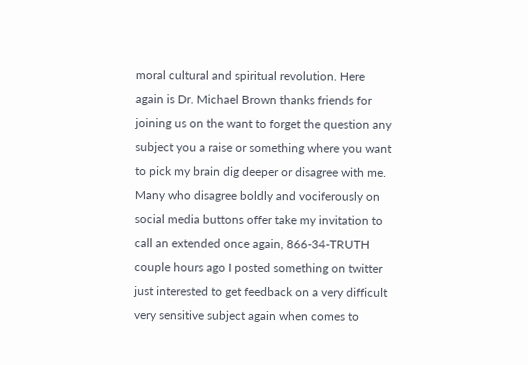moral cultural and spiritual revolution. Here again is Dr. Michael Brown thanks friends for joining us on the want to forget the question any subject you a raise or something where you want to pick my brain dig deeper or disagree with me. Many who disagree boldly and vociferously on social media buttons offer take my invitation to call an extended once again, 866-34-TRUTH couple hours ago I posted something on twitter just interested to get feedback on a very difficult very sensitive subject again when comes to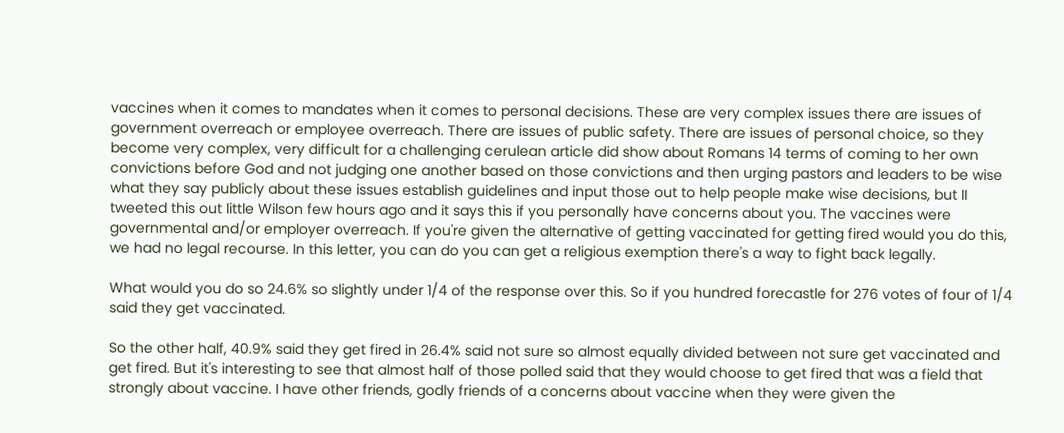vaccines when it comes to mandates when it comes to personal decisions. These are very complex issues there are issues of government overreach or employee overreach. There are issues of public safety. There are issues of personal choice, so they become very complex, very difficult for a challenging cerulean article did show about Romans 14 terms of coming to her own convictions before God and not judging one another based on those convictions and then urging pastors and leaders to be wise what they say publicly about these issues establish guidelines and input those out to help people make wise decisions, but II tweeted this out little Wilson few hours ago and it says this if you personally have concerns about you. The vaccines were governmental and/or employer overreach. If you're given the alternative of getting vaccinated for getting fired would you do this, we had no legal recourse. In this letter, you can do you can get a religious exemption there's a way to fight back legally.

What would you do so 24.6% so slightly under 1/4 of the response over this. So if you hundred forecastle for 276 votes of four of 1/4 said they get vaccinated.

So the other half, 40.9% said they get fired in 26.4% said not sure so almost equally divided between not sure get vaccinated and get fired. But it's interesting to see that almost half of those polled said that they would choose to get fired that was a field that strongly about vaccine. I have other friends, godly friends of a concerns about vaccine when they were given the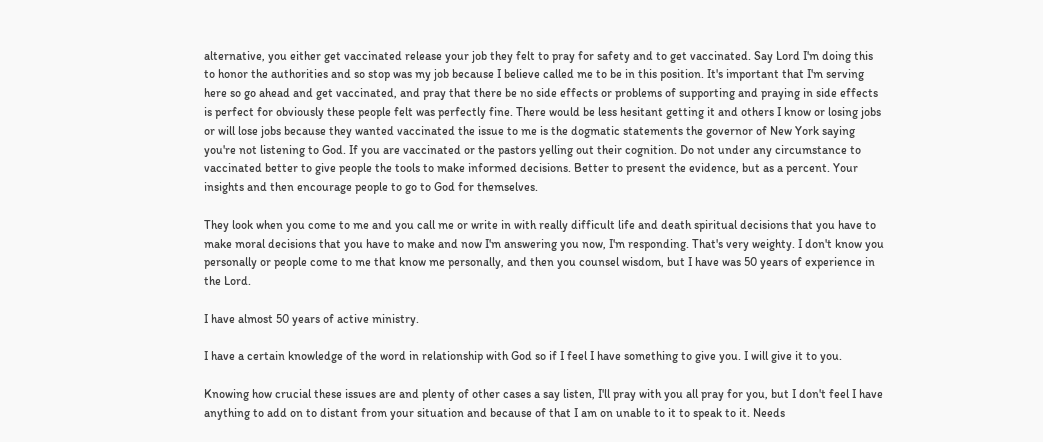alternative, you either get vaccinated release your job they felt to pray for safety and to get vaccinated. Say Lord I'm doing this to honor the authorities and so stop was my job because I believe called me to be in this position. It's important that I'm serving here so go ahead and get vaccinated, and pray that there be no side effects or problems of supporting and praying in side effects is perfect for obviously these people felt was perfectly fine. There would be less hesitant getting it and others I know or losing jobs or will lose jobs because they wanted vaccinated the issue to me is the dogmatic statements the governor of New York saying you're not listening to God. If you are vaccinated or the pastors yelling out their cognition. Do not under any circumstance to vaccinated better to give people the tools to make informed decisions. Better to present the evidence, but as a percent. Your insights and then encourage people to go to God for themselves.

They look when you come to me and you call me or write in with really difficult life and death spiritual decisions that you have to make moral decisions that you have to make and now I'm answering you now, I'm responding. That's very weighty. I don't know you personally or people come to me that know me personally, and then you counsel wisdom, but I have was 50 years of experience in the Lord.

I have almost 50 years of active ministry.

I have a certain knowledge of the word in relationship with God so if I feel I have something to give you. I will give it to you.

Knowing how crucial these issues are and plenty of other cases a say listen, I'll pray with you all pray for you, but I don't feel I have anything to add on to distant from your situation and because of that I am on unable to it to speak to it. Needs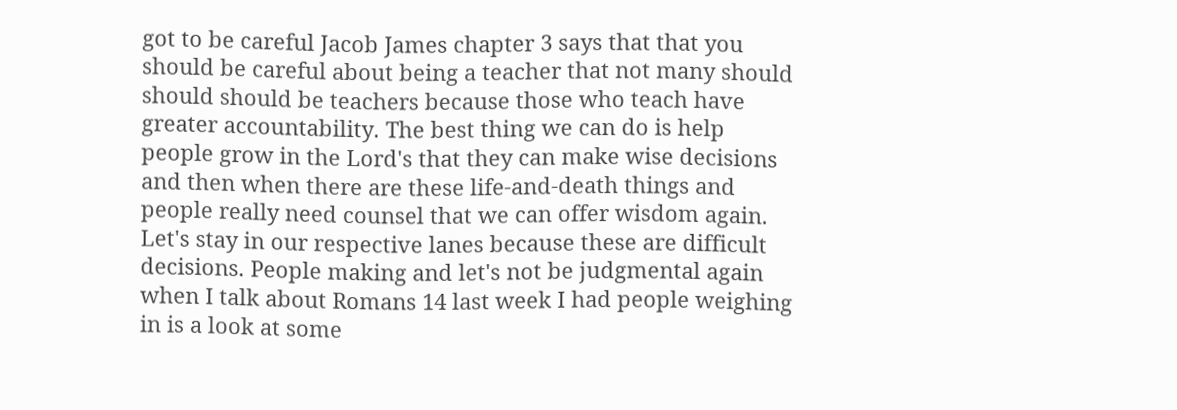got to be careful Jacob James chapter 3 says that that you should be careful about being a teacher that not many should should should be teachers because those who teach have greater accountability. The best thing we can do is help people grow in the Lord's that they can make wise decisions and then when there are these life-and-death things and people really need counsel that we can offer wisdom again. Let's stay in our respective lanes because these are difficult decisions. People making and let's not be judgmental again when I talk about Romans 14 last week I had people weighing in is a look at some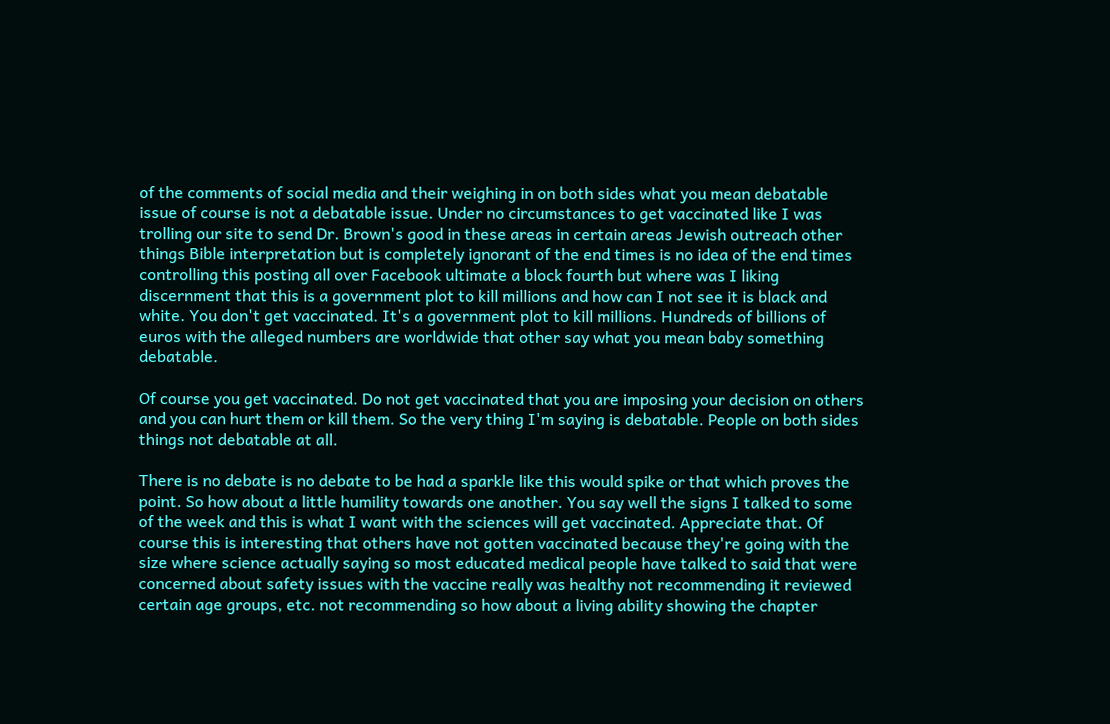of the comments of social media and their weighing in on both sides what you mean debatable issue of course is not a debatable issue. Under no circumstances to get vaccinated like I was trolling our site to send Dr. Brown's good in these areas in certain areas Jewish outreach other things Bible interpretation but is completely ignorant of the end times is no idea of the end times controlling this posting all over Facebook ultimate a block fourth but where was I liking discernment that this is a government plot to kill millions and how can I not see it is black and white. You don't get vaccinated. It's a government plot to kill millions. Hundreds of billions of euros with the alleged numbers are worldwide that other say what you mean baby something debatable.

Of course you get vaccinated. Do not get vaccinated that you are imposing your decision on others and you can hurt them or kill them. So the very thing I'm saying is debatable. People on both sides things not debatable at all.

There is no debate is no debate to be had a sparkle like this would spike or that which proves the point. So how about a little humility towards one another. You say well the signs I talked to some of the week and this is what I want with the sciences will get vaccinated. Appreciate that. Of course this is interesting that others have not gotten vaccinated because they're going with the size where science actually saying so most educated medical people have talked to said that were concerned about safety issues with the vaccine really was healthy not recommending it reviewed certain age groups, etc. not recommending so how about a living ability showing the chapter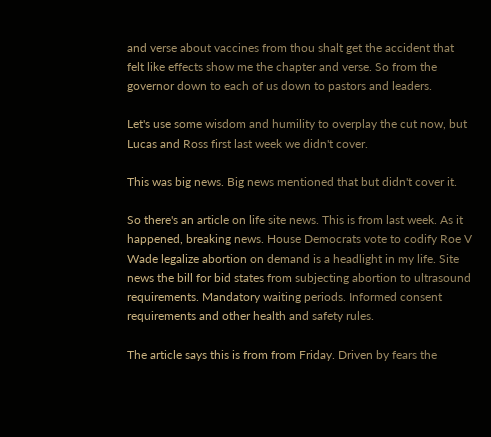and verse about vaccines from thou shalt get the accident that felt like effects show me the chapter and verse. So from the governor down to each of us down to pastors and leaders.

Let's use some wisdom and humility to overplay the cut now, but Lucas and Ross first last week we didn't cover.

This was big news. Big news mentioned that but didn't cover it.

So there's an article on life site news. This is from last week. As it happened, breaking news. House Democrats vote to codify Roe V Wade legalize abortion on demand is a headlight in my life. Site news the bill for bid states from subjecting abortion to ultrasound requirements. Mandatory waiting periods. Informed consent requirements and other health and safety rules.

The article says this is from from Friday. Driven by fears the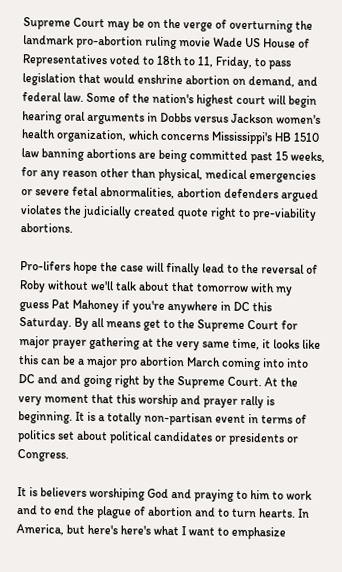Supreme Court may be on the verge of overturning the landmark pro-abortion ruling movie Wade US House of Representatives voted to 18th to 11, Friday, to pass legislation that would enshrine abortion on demand, and federal law. Some of the nation's highest court will begin hearing oral arguments in Dobbs versus Jackson women's health organization, which concerns Mississippi's HB 1510 law banning abortions are being committed past 15 weeks, for any reason other than physical, medical emergencies or severe fetal abnormalities, abortion defenders argued violates the judicially created quote right to pre-viability abortions.

Pro-lifers hope the case will finally lead to the reversal of Roby without we'll talk about that tomorrow with my guess Pat Mahoney if you're anywhere in DC this Saturday. By all means get to the Supreme Court for major prayer gathering at the very same time, it looks like this can be a major pro abortion March coming into into DC and and going right by the Supreme Court. At the very moment that this worship and prayer rally is beginning. It is a totally non-partisan event in terms of politics set about political candidates or presidents or Congress.

It is believers worshiping God and praying to him to work and to end the plague of abortion and to turn hearts. In America, but here's here's what I want to emphasize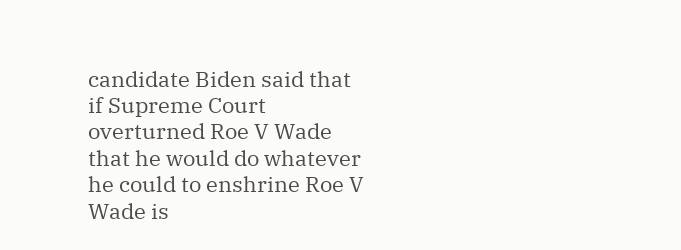candidate Biden said that if Supreme Court overturned Roe V Wade that he would do whatever he could to enshrine Roe V Wade is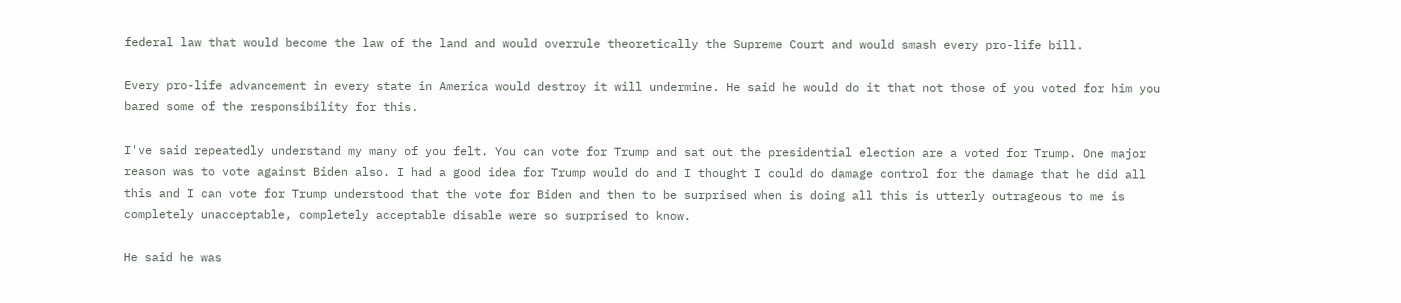federal law that would become the law of the land and would overrule theoretically the Supreme Court and would smash every pro-life bill.

Every pro-life advancement in every state in America would destroy it will undermine. He said he would do it that not those of you voted for him you bared some of the responsibility for this.

I've said repeatedly understand my many of you felt. You can vote for Trump and sat out the presidential election are a voted for Trump. One major reason was to vote against Biden also. I had a good idea for Trump would do and I thought I could do damage control for the damage that he did all this and I can vote for Trump understood that the vote for Biden and then to be surprised when is doing all this is utterly outrageous to me is completely unacceptable, completely acceptable disable were so surprised to know.

He said he was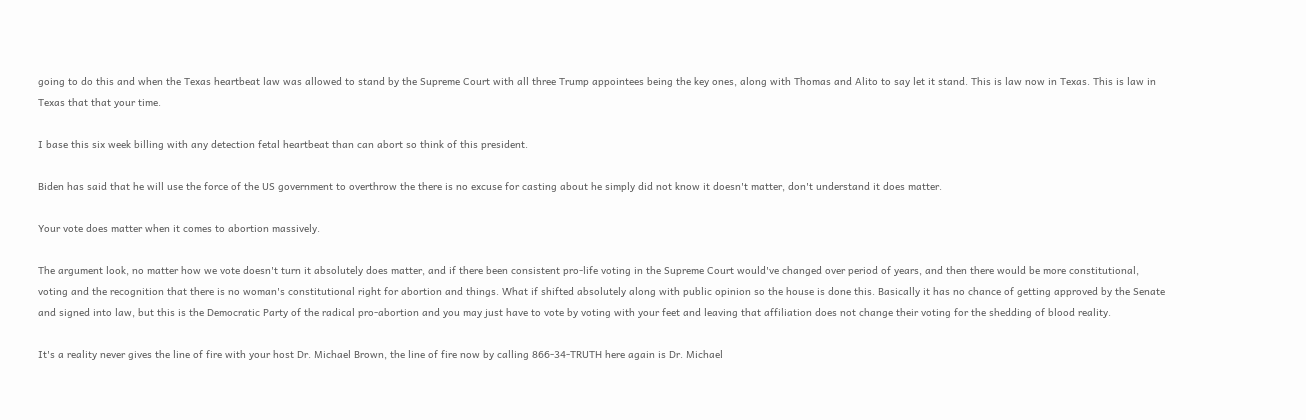going to do this and when the Texas heartbeat law was allowed to stand by the Supreme Court with all three Trump appointees being the key ones, along with Thomas and Alito to say let it stand. This is law now in Texas. This is law in Texas that that your time.

I base this six week billing with any detection fetal heartbeat than can abort so think of this president.

Biden has said that he will use the force of the US government to overthrow the there is no excuse for casting about he simply did not know it doesn't matter, don't understand it does matter.

Your vote does matter when it comes to abortion massively.

The argument look, no matter how we vote doesn't turn it absolutely does matter, and if there been consistent pro-life voting in the Supreme Court would've changed over period of years, and then there would be more constitutional, voting and the recognition that there is no woman's constitutional right for abortion and things. What if shifted absolutely along with public opinion so the house is done this. Basically it has no chance of getting approved by the Senate and signed into law, but this is the Democratic Party of the radical pro-abortion and you may just have to vote by voting with your feet and leaving that affiliation does not change their voting for the shedding of blood reality.

It's a reality never gives the line of fire with your host Dr. Michael Brown, the line of fire now by calling 866-34-TRUTH here again is Dr. Michael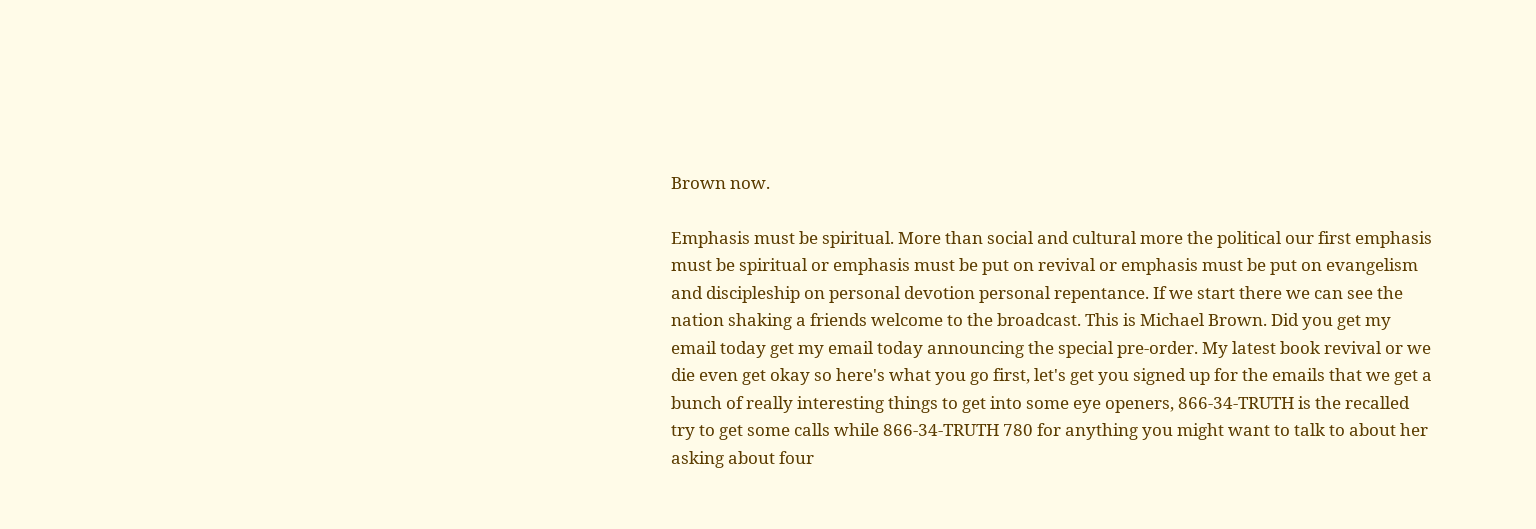Brown now.

Emphasis must be spiritual. More than social and cultural more the political our first emphasis must be spiritual or emphasis must be put on revival or emphasis must be put on evangelism and discipleship on personal devotion personal repentance. If we start there we can see the nation shaking a friends welcome to the broadcast. This is Michael Brown. Did you get my email today get my email today announcing the special pre-order. My latest book revival or we die even get okay so here's what you go first, let's get you signed up for the emails that we get a bunch of really interesting things to get into some eye openers, 866-34-TRUTH is the recalled try to get some calls while 866-34-TRUTH 780 for anything you might want to talk to about her asking about four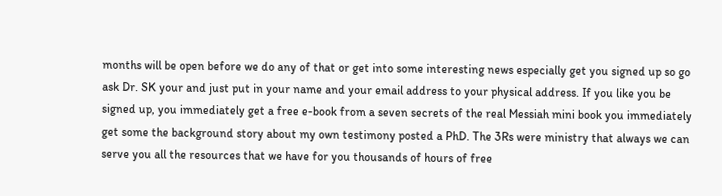months will be open before we do any of that or get into some interesting news especially get you signed up so go ask Dr. SK your and just put in your name and your email address to your physical address. If you like you be signed up, you immediately get a free e-book from a seven secrets of the real Messiah mini book you immediately get some the background story about my own testimony posted a PhD. The 3Rs were ministry that always we can serve you all the resources that we have for you thousands of hours of free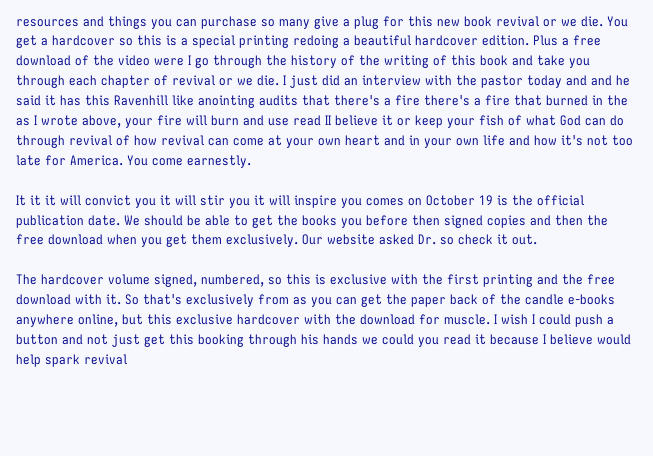resources and things you can purchase so many give a plug for this new book revival or we die. You get a hardcover so this is a special printing redoing a beautiful hardcover edition. Plus a free download of the video were I go through the history of the writing of this book and take you through each chapter of revival or we die. I just did an interview with the pastor today and and he said it has this Ravenhill like anointing audits that there's a fire there's a fire that burned in the as I wrote above, your fire will burn and use read II believe it or keep your fish of what God can do through revival of how revival can come at your own heart and in your own life and how it's not too late for America. You come earnestly.

It it it will convict you it will stir you it will inspire you comes on October 19 is the official publication date. We should be able to get the books you before then signed copies and then the free download when you get them exclusively. Our website asked Dr. so check it out.

The hardcover volume signed, numbered, so this is exclusive with the first printing and the free download with it. So that's exclusively from as you can get the paper back of the candle e-books anywhere online, but this exclusive hardcover with the download for muscle. I wish I could push a button and not just get this booking through his hands we could you read it because I believe would help spark revival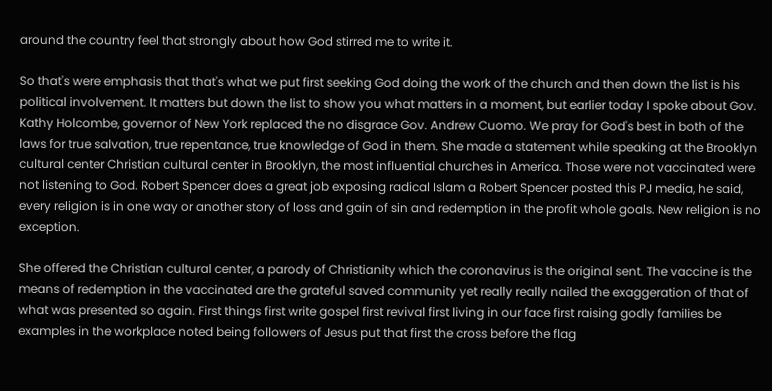around the country feel that strongly about how God stirred me to write it.

So that's were emphasis that that's what we put first seeking God doing the work of the church and then down the list is his political involvement. It matters but down the list to show you what matters in a moment, but earlier today I spoke about Gov. Kathy Holcombe, governor of New York replaced the no disgrace Gov. Andrew Cuomo. We pray for God's best in both of the laws for true salvation, true repentance, true knowledge of God in them. She made a statement while speaking at the Brooklyn cultural center Christian cultural center in Brooklyn, the most influential churches in America. Those were not vaccinated were not listening to God. Robert Spencer does a great job exposing radical Islam a Robert Spencer posted this PJ media, he said, every religion is in one way or another story of loss and gain of sin and redemption in the profit whole goals. New religion is no exception.

She offered the Christian cultural center, a parody of Christianity which the coronavirus is the original sent. The vaccine is the means of redemption in the vaccinated are the grateful saved community yet really really nailed the exaggeration of that of what was presented so again. First things first write gospel first revival first living in our face first raising godly families be examples in the workplace noted being followers of Jesus put that first the cross before the flag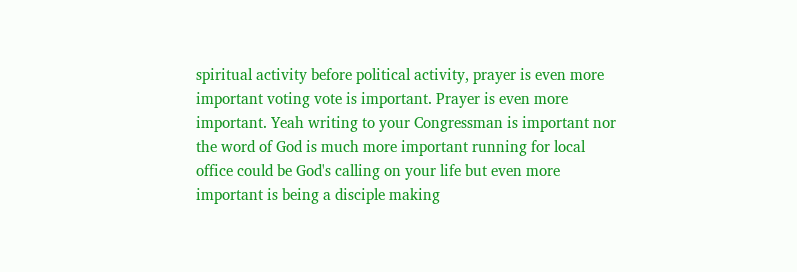spiritual activity before political activity, prayer is even more important voting vote is important. Prayer is even more important. Yeah writing to your Congressman is important nor the word of God is much more important running for local office could be God's calling on your life but even more important is being a disciple making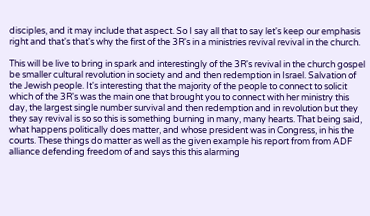disciples, and it may include that aspect. So I say all that to say let's keep our emphasis right and that's that's why the first of the 3R's in a ministries revival revival in the church.

This will be live to bring in spark and interestingly of the 3R's revival in the church gospel be smaller cultural revolution in society and and then redemption in Israel. Salvation of the Jewish people. It's interesting that the majority of the people to connect to solicit which of the 3R's was the main one that brought you to connect with her ministry this day, the largest single number survival and then redemption and in revolution but they they say revival is so so this is something burning in many, many hearts. That being said, what happens politically does matter, and whose president was in Congress, in his the courts. These things do matter as well as the given example his report from from ADF alliance defending freedom of and says this this alarming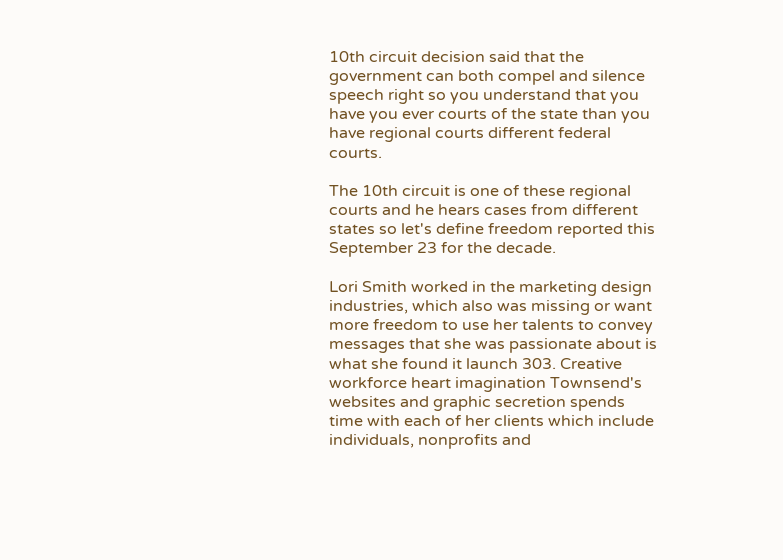10th circuit decision said that the government can both compel and silence speech right so you understand that you have you ever courts of the state than you have regional courts different federal courts.

The 10th circuit is one of these regional courts and he hears cases from different states so let's define freedom reported this September 23 for the decade.

Lori Smith worked in the marketing design industries, which also was missing or want more freedom to use her talents to convey messages that she was passionate about is what she found it launch 303. Creative workforce heart imagination Townsend's websites and graphic secretion spends time with each of her clients which include individuals, nonprofits and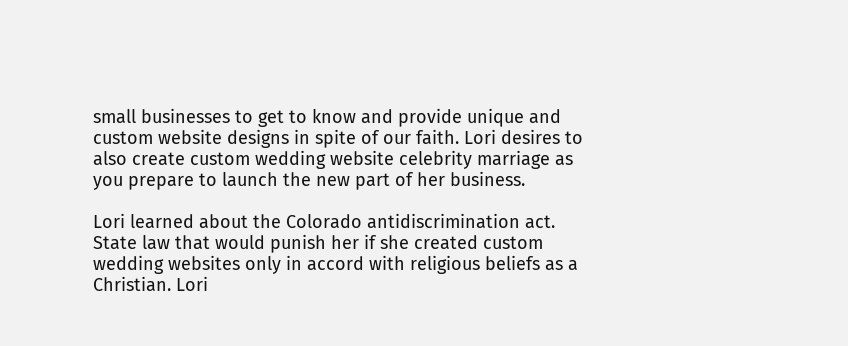small businesses to get to know and provide unique and custom website designs in spite of our faith. Lori desires to also create custom wedding website celebrity marriage as you prepare to launch the new part of her business.

Lori learned about the Colorado antidiscrimination act. State law that would punish her if she created custom wedding websites only in accord with religious beliefs as a Christian. Lori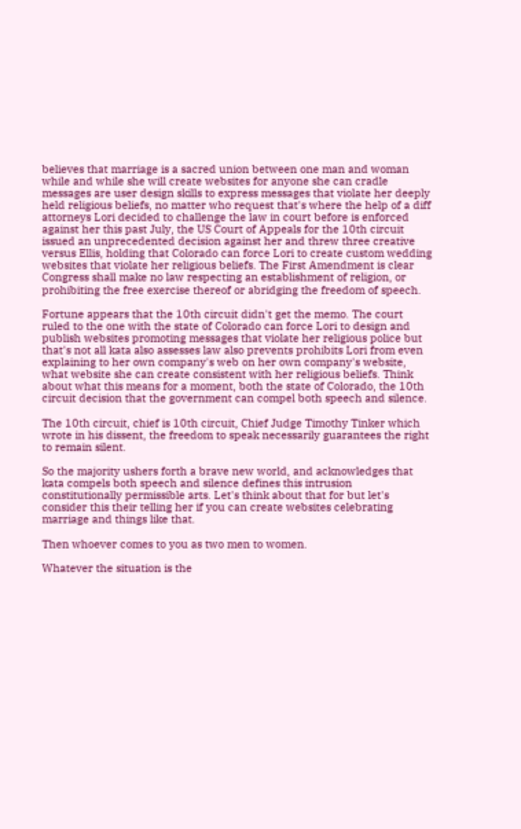believes that marriage is a sacred union between one man and woman while and while she will create websites for anyone she can cradle messages are user design skills to express messages that violate her deeply held religious beliefs, no matter who request that's where the help of a diff attorneys Lori decided to challenge the law in court before is enforced against her this past July, the US Court of Appeals for the 10th circuit issued an unprecedented decision against her and threw three creative versus Ellis, holding that Colorado can force Lori to create custom wedding websites that violate her religious beliefs. The First Amendment is clear Congress shall make no law respecting an establishment of religion, or prohibiting the free exercise thereof or abridging the freedom of speech.

Fortune appears that the 10th circuit didn't get the memo. The court ruled to the one with the state of Colorado can force Lori to design and publish websites promoting messages that violate her religious police but that's not all kata also assesses law also prevents prohibits Lori from even explaining to her own company's web on her own company's website, what website she can create consistent with her religious beliefs. Think about what this means for a moment, both the state of Colorado, the 10th circuit decision that the government can compel both speech and silence.

The 10th circuit, chief is 10th circuit, Chief Judge Timothy Tinker which wrote in his dissent, the freedom to speak necessarily guarantees the right to remain silent.

So the majority ushers forth a brave new world, and acknowledges that kata compels both speech and silence defines this intrusion constitutionally permissible arts. Let's think about that for but let's consider this their telling her if you can create websites celebrating marriage and things like that.

Then whoever comes to you as two men to women.

Whatever the situation is the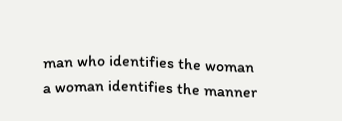man who identifies the woman a woman identifies the manner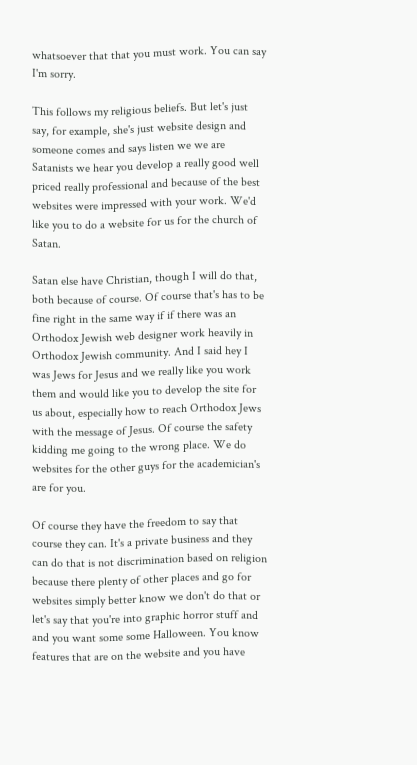whatsoever that that you must work. You can say I'm sorry.

This follows my religious beliefs. But let's just say, for example, she's just website design and someone comes and says listen we we are Satanists we hear you develop a really good well priced really professional and because of the best websites were impressed with your work. We'd like you to do a website for us for the church of Satan.

Satan else have Christian, though I will do that, both because of course. Of course that's has to be fine right in the same way if if there was an Orthodox Jewish web designer work heavily in Orthodox Jewish community. And I said hey I was Jews for Jesus and we really like you work them and would like you to develop the site for us about, especially how to reach Orthodox Jews with the message of Jesus. Of course the safety kidding me going to the wrong place. We do websites for the other guys for the academician's are for you.

Of course they have the freedom to say that course they can. It's a private business and they can do that is not discrimination based on religion because there plenty of other places and go for websites simply better know we don't do that or let's say that you're into graphic horror stuff and and you want some some Halloween. You know features that are on the website and you have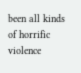been all kinds of horrific violence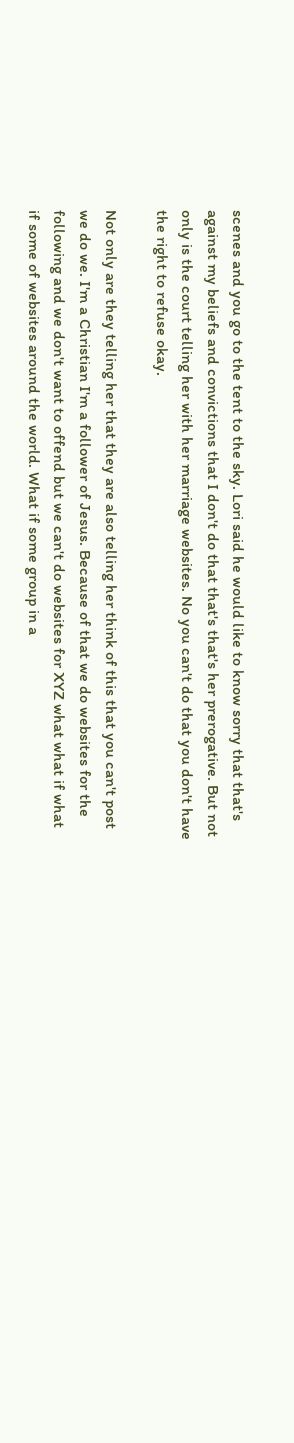scenes and you go to the tent to the sky. Lori said he would like to know sorry that that's against my beliefs and convictions that I don't do that that's that's her prerogative. But not only is the court telling her with her marriage websites. No you can't do that you don't have the right to refuse okay.

Not only are they telling her that they are also telling her think of this that you can't post we do we. I'm a Christian I'm a follower of Jesus. Because of that we do websites for the following and we don't want to offend but we can't do websites for XYZ what what if what if some of websites around the world. What if some group in a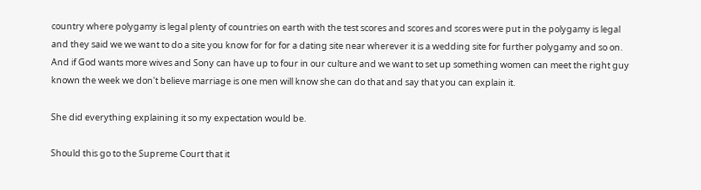country where polygamy is legal plenty of countries on earth with the test scores and scores and scores were put in the polygamy is legal and they said we we want to do a site you know for for for a dating site near wherever it is a wedding site for further polygamy and so on. And if God wants more wives and Sony can have up to four in our culture and we want to set up something women can meet the right guy known the week we don't believe marriage is one men will know she can do that and say that you can explain it.

She did everything explaining it so my expectation would be.

Should this go to the Supreme Court that it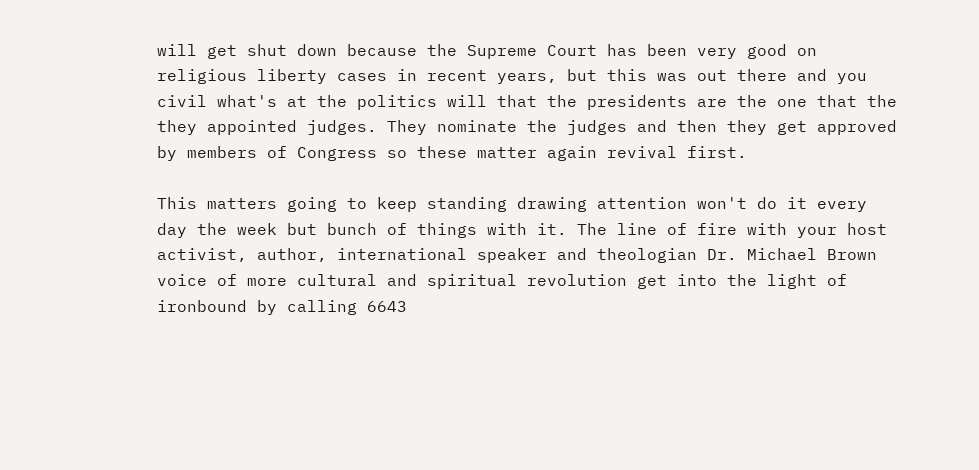will get shut down because the Supreme Court has been very good on religious liberty cases in recent years, but this was out there and you civil what's at the politics will that the presidents are the one that the they appointed judges. They nominate the judges and then they get approved by members of Congress so these matter again revival first.

This matters going to keep standing drawing attention won't do it every day the week but bunch of things with it. The line of fire with your host activist, author, international speaker and theologian Dr. Michael Brown voice of more cultural and spiritual revolution get into the light of ironbound by calling 6643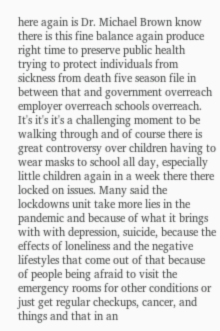here again is Dr. Michael Brown know there is this fine balance again produce right time to preserve public health trying to protect individuals from sickness from death five season file in between that and government overreach employer overreach schools overreach. It's it's it's a challenging moment to be walking through and of course there is great controversy over children having to wear masks to school all day, especially little children again in a week there there locked on issues. Many said the lockdowns unit take more lies in the pandemic and because of what it brings with with depression, suicide, because the effects of loneliness and the negative lifestyles that come out of that because of people being afraid to visit the emergency rooms for other conditions or just get regular checkups, cancer, and things and that in an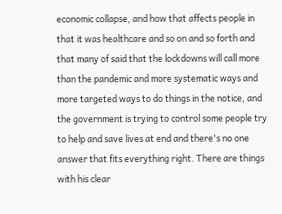economic collapse, and how that affects people in that it was healthcare and so on and so forth and that many of said that the lockdowns will call more than the pandemic and more systematic ways and more targeted ways to do things in the notice, and the government is trying to control some people try to help and save lives at end and there's no one answer that fits everything right. There are things with his clear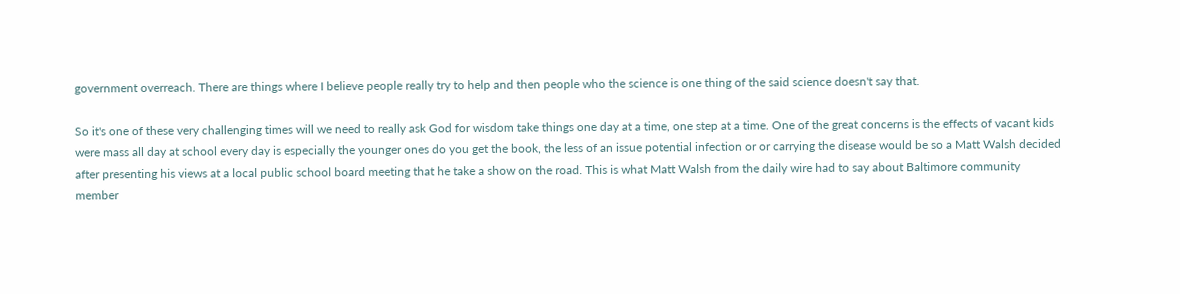government overreach. There are things where I believe people really try to help and then people who the science is one thing of the said science doesn't say that.

So it's one of these very challenging times will we need to really ask God for wisdom take things one day at a time, one step at a time. One of the great concerns is the effects of vacant kids were mass all day at school every day is especially the younger ones do you get the book, the less of an issue potential infection or or carrying the disease would be so a Matt Walsh decided after presenting his views at a local public school board meeting that he take a show on the road. This is what Matt Walsh from the daily wire had to say about Baltimore community member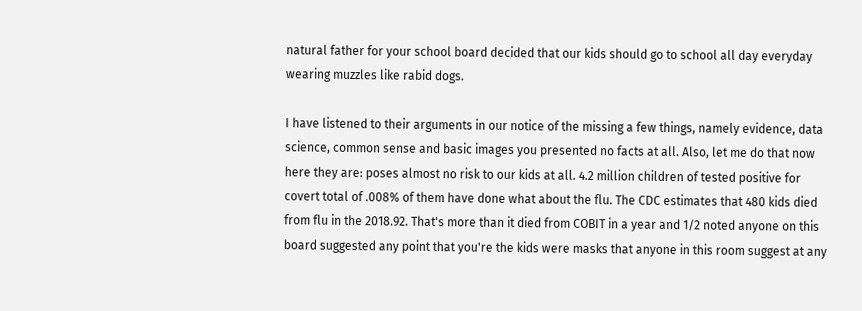natural father for your school board decided that our kids should go to school all day everyday wearing muzzles like rabid dogs.

I have listened to their arguments in our notice of the missing a few things, namely evidence, data science, common sense and basic images you presented no facts at all. Also, let me do that now here they are: poses almost no risk to our kids at all. 4.2 million children of tested positive for covert total of .008% of them have done what about the flu. The CDC estimates that 480 kids died from flu in the 2018.92. That's more than it died from COBIT in a year and 1/2 noted anyone on this board suggested any point that you're the kids were masks that anyone in this room suggest at any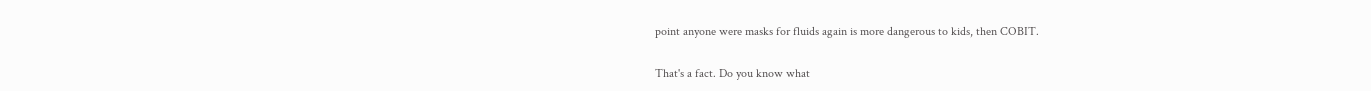point anyone were masks for fluids again is more dangerous to kids, then COBIT.

That's a fact. Do you know what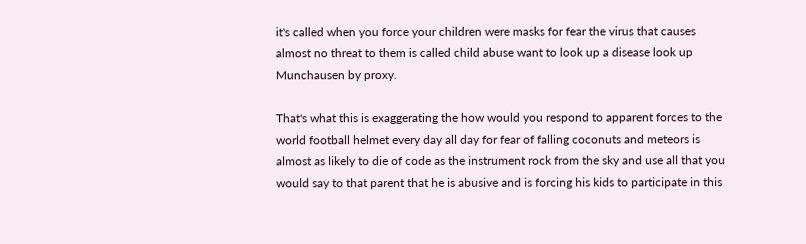it's called when you force your children were masks for fear the virus that causes almost no threat to them is called child abuse want to look up a disease look up Munchausen by proxy.

That's what this is exaggerating the how would you respond to apparent forces to the world football helmet every day all day for fear of falling coconuts and meteors is almost as likely to die of code as the instrument rock from the sky and use all that you would say to that parent that he is abusive and is forcing his kids to participate in this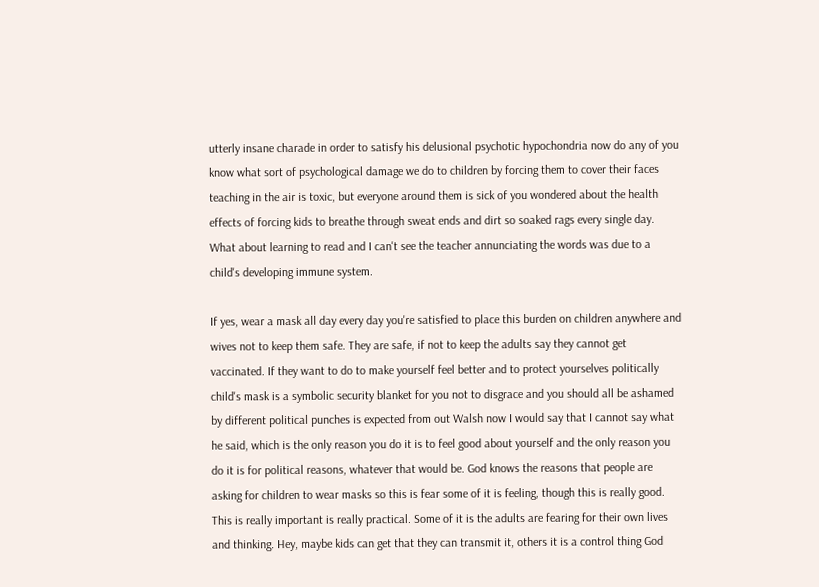utterly insane charade in order to satisfy his delusional psychotic hypochondria now do any of you know what sort of psychological damage we do to children by forcing them to cover their faces teaching in the air is toxic, but everyone around them is sick of you wondered about the health effects of forcing kids to breathe through sweat ends and dirt so soaked rags every single day. What about learning to read and I can't see the teacher annunciating the words was due to a child's developing immune system.

If yes, wear a mask all day every day you're satisfied to place this burden on children anywhere and wives not to keep them safe. They are safe, if not to keep the adults say they cannot get vaccinated. If they want to do to make yourself feel better and to protect yourselves politically child's mask is a symbolic security blanket for you not to disgrace and you should all be ashamed by different political punches is expected from out Walsh now I would say that I cannot say what he said, which is the only reason you do it is to feel good about yourself and the only reason you do it is for political reasons, whatever that would be. God knows the reasons that people are asking for children to wear masks so this is fear some of it is feeling, though this is really good. This is really important is really practical. Some of it is the adults are fearing for their own lives and thinking. Hey, maybe kids can get that they can transmit it, others it is a control thing God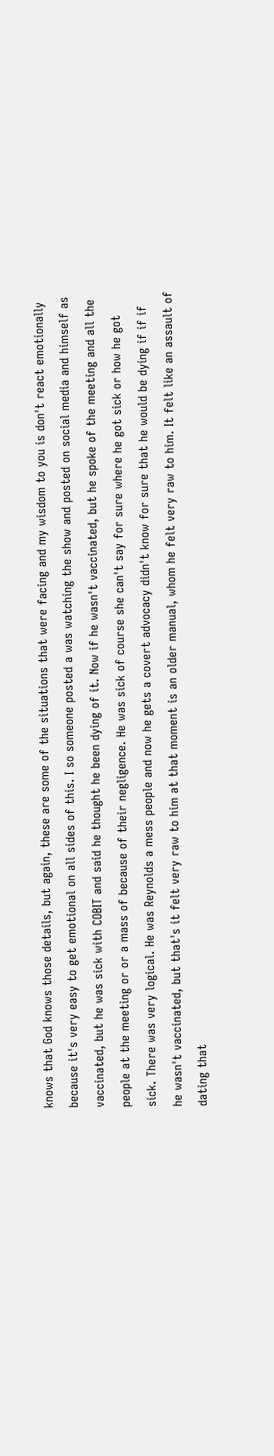knows that God knows those details, but again, these are some of the situations that were facing and my wisdom to you is don't react emotionally because it's very easy to get emotional on all sides of this. I so someone posted a was watching the show and posted on social media and himself as vaccinated, but he was sick with COBIT and said he thought he been dying of it. Now if he wasn't vaccinated, but he spoke of the meeting and all the people at the meeting or or a mass of because of their negligence. He was sick of course she can't say for sure where he got sick or how he got sick. There was very logical. He was Reynolds a mess people and now he gets a covert advocacy didn't know for sure that he would be dying if if if he wasn't vaccinated, but that's it felt very raw to him at that moment is an older manual, whom he felt very raw to him. It felt like an assault of dating that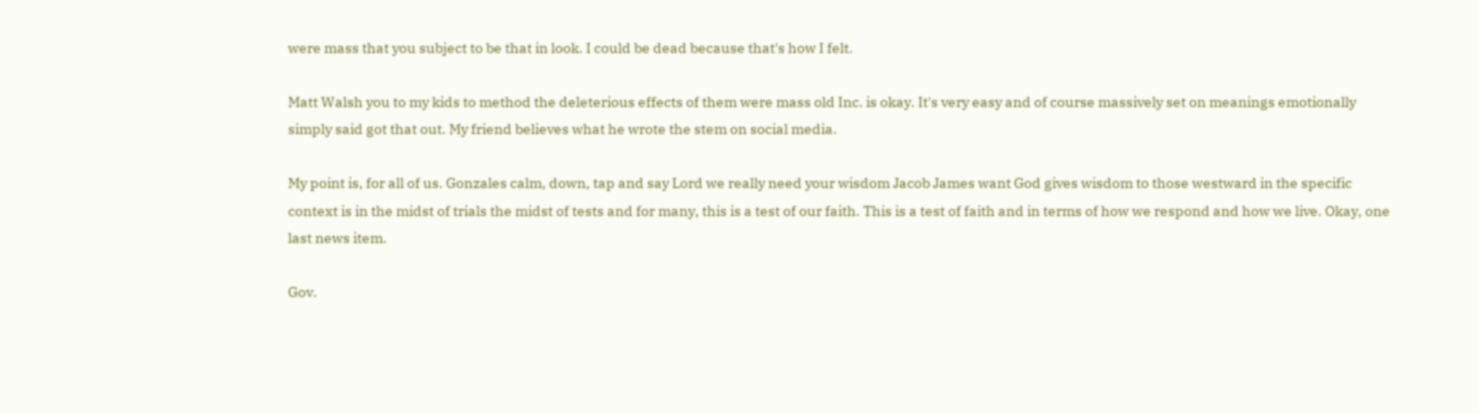were mass that you subject to be that in look. I could be dead because that's how I felt.

Matt Walsh you to my kids to method the deleterious effects of them were mass old Inc. is okay. It's very easy and of course massively set on meanings emotionally simply said got that out. My friend believes what he wrote the stem on social media.

My point is, for all of us. Gonzales calm, down, tap and say Lord we really need your wisdom Jacob James want God gives wisdom to those westward in the specific context is in the midst of trials the midst of tests and for many, this is a test of our faith. This is a test of faith and in terms of how we respond and how we live. Okay, one last news item.

Gov.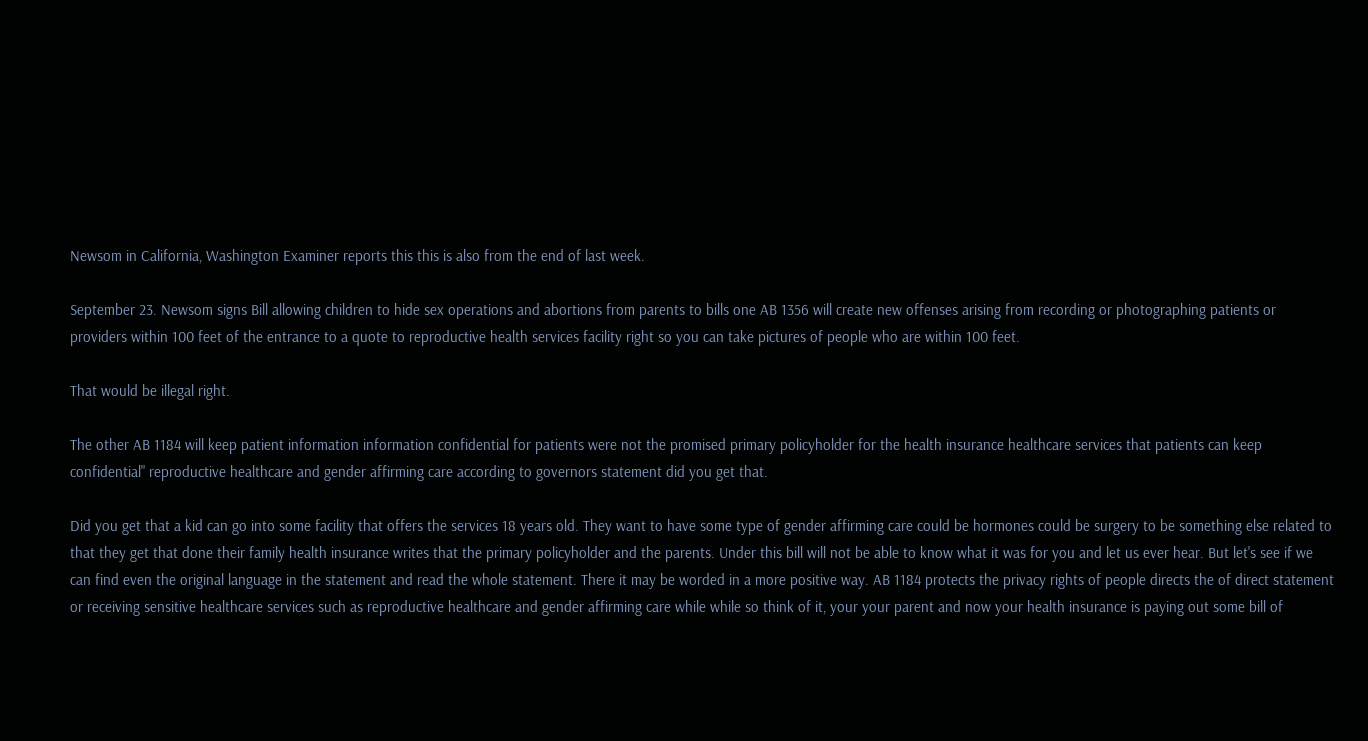Newsom in California, Washington Examiner reports this this is also from the end of last week.

September 23. Newsom signs Bill allowing children to hide sex operations and abortions from parents to bills one AB 1356 will create new offenses arising from recording or photographing patients or providers within 100 feet of the entrance to a quote to reproductive health services facility right so you can take pictures of people who are within 100 feet.

That would be illegal right.

The other AB 1184 will keep patient information information confidential for patients were not the promised primary policyholder for the health insurance healthcare services that patients can keep confidential" reproductive healthcare and gender affirming care according to governors statement did you get that.

Did you get that a kid can go into some facility that offers the services 18 years old. They want to have some type of gender affirming care could be hormones could be surgery to be something else related to that they get that done their family health insurance writes that the primary policyholder and the parents. Under this bill will not be able to know what it was for you and let us ever hear. But let's see if we can find even the original language in the statement and read the whole statement. There it may be worded in a more positive way. AB 1184 protects the privacy rights of people directs the of direct statement or receiving sensitive healthcare services such as reproductive healthcare and gender affirming care while while so think of it, your your parent and now your health insurance is paying out some bill of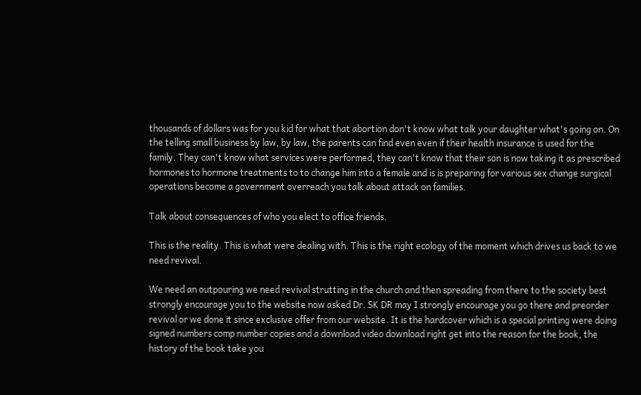thousands of dollars was for you kid for what that abortion don't know what talk your daughter what's going on. On the telling small business by law, by law, the parents can find even even if their health insurance is used for the family. They can't know what services were performed, they can't know that their son is now taking it as prescribed hormones to hormone treatments to to change him into a female and is is preparing for various sex change surgical operations become a government overreach you talk about attack on families.

Talk about consequences of who you elect to office friends.

This is the reality. This is what were dealing with. This is the right ecology of the moment which drives us back to we need revival.

We need an outpouring we need revival strutting in the church and then spreading from there to the society best strongly encourage you to the website now asked Dr. SK DR may I strongly encourage you go there and preorder revival or we done it since exclusive offer from our website. It is the hardcover which is a special printing were doing signed numbers comp number copies and a download video download right get into the reason for the book, the history of the book take you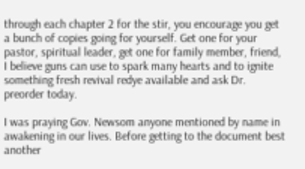through each chapter 2 for the stir, you encourage you get a bunch of copies going for yourself. Get one for your pastor, spiritual leader, get one for family member, friend, I believe guns can use to spark many hearts and to ignite something fresh revival redye available and ask Dr. preorder today.

I was praying Gov. Newsom anyone mentioned by name in awakening in our lives. Before getting to the document best another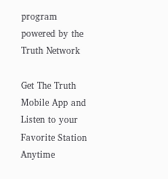program powered by the Truth Network

Get The Truth Mobile App and Listen to your Favorite Station Anytime